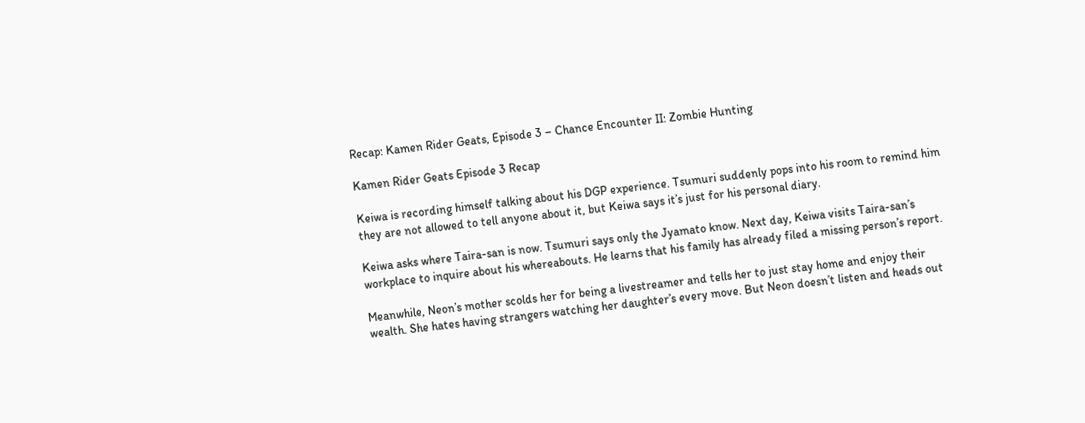Recap: Kamen Rider Geats, Episode 3 – Chance Encounter II: Zombie Hunting

Kamen Rider Geats Episode 3 Recap

Keiwa is recording himself talking about his DGP experience. Tsumuri suddenly pops into his room to remind him they are not allowed to tell anyone about it, but Keiwa says it’s just for his personal diary.

Keiwa asks where Taira-san is now. Tsumuri says only the Jyamato know. Next day, Keiwa visits Taira-san’s workplace to inquire about his whereabouts. He learns that his family has already filed a missing person’s report.

Meanwhile, Neon’s mother scolds her for being a livestreamer and tells her to just stay home and enjoy their wealth. She hates having strangers watching her daughter’s every move. But Neon doesn’t listen and heads out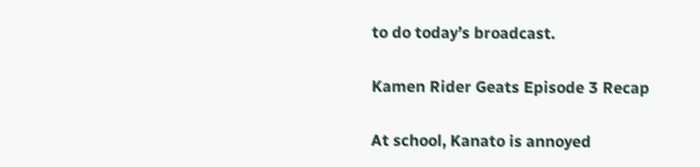to do today’s broadcast.

Kamen Rider Geats Episode 3 Recap

At school, Kanato is annoyed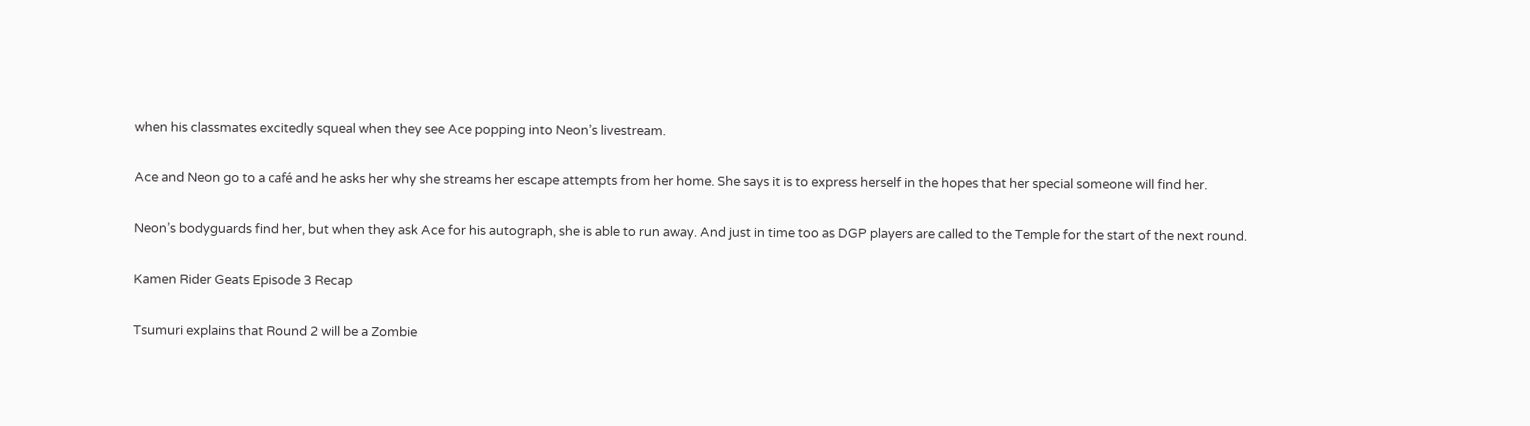when his classmates excitedly squeal when they see Ace popping into Neon’s livestream.

Ace and Neon go to a café and he asks her why she streams her escape attempts from her home. She says it is to express herself in the hopes that her special someone will find her.

Neon’s bodyguards find her, but when they ask Ace for his autograph, she is able to run away. And just in time too as DGP players are called to the Temple for the start of the next round.

Kamen Rider Geats Episode 3 Recap

Tsumuri explains that Round 2 will be a Zombie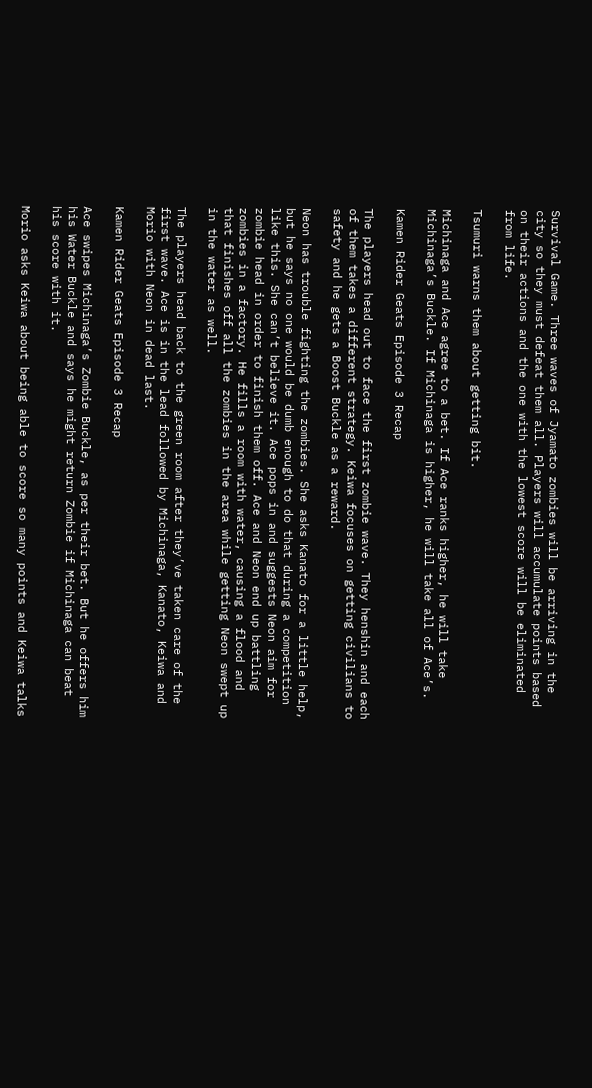Survival Game. Three waves of Jyamato zombies will be arriving in the city so they must defeat them all. Players will accumulate points based on their actions and the one with the lowest score will be eliminated from life.

Tsumuri warns them about getting bit.

Michinaga and Ace agree to a bet. If Ace ranks higher, he will take Michinaga’s Buckle. If Michinaga is higher, he will take all of Ace’s.

Kamen Rider Geats Episode 3 Recap

The players head out to face the first zombie wave. They henshin and each of them takes a different strategy. Keiwa focuses on getting civilians to safety and he gets a Boost Buckle as a reward.

Neon has trouble fighting the zombies. She asks Kanato for a little help, but he says no one would be dumb enough to do that during a competition like this. She can’t believe it. Ace pops in and suggests Neon aim for zombie head in order to finish them off. Ace and Neon end up battling zombies in a factory. He fills a room with water, causing a flood and that finishes off all the zombies in the area while getting Neon swept up in the water as well.

The players head back to the green room after they’ve taken care of the first wave. Ace is in the lead followed by Michinaga, Kanato, Keiwa and Morio with Neon in dead last.

Kamen Rider Geats Episode 3 Recap

Ace swipes Michinaga’s Zombie Buckle, as per their bet. But he offers him his Water Buckle and says he might return Zombie if Michinaga can beat his score with it.

Morio asks Keiwa about being able to score so many points and Keiwa talks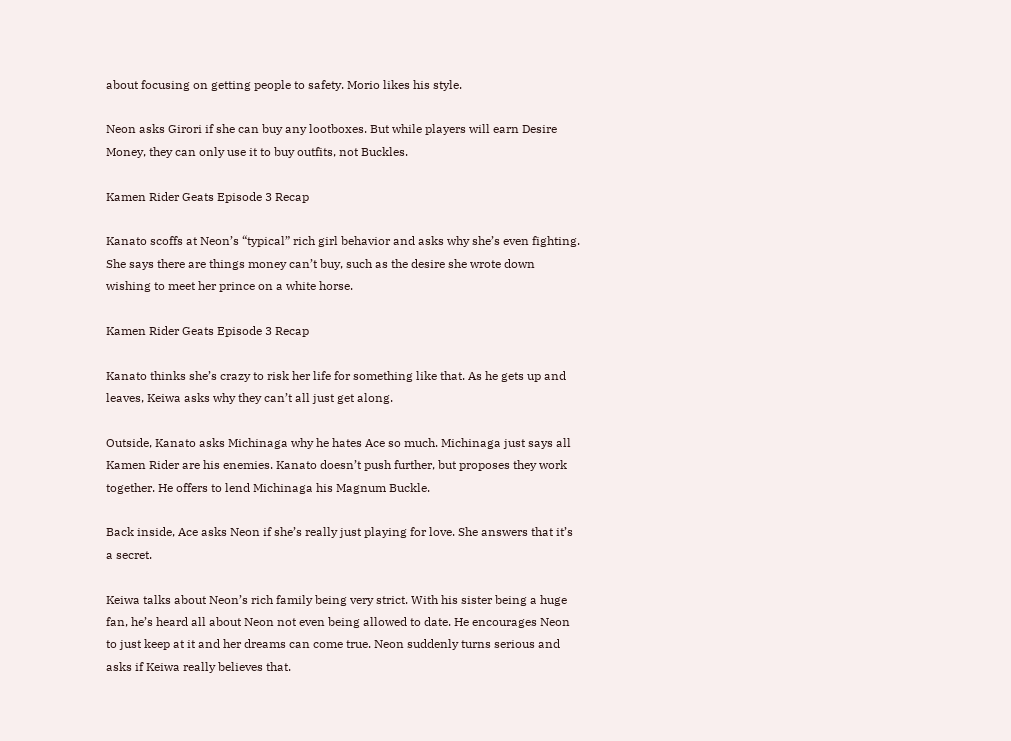about focusing on getting people to safety. Morio likes his style.

Neon asks Girori if she can buy any lootboxes. But while players will earn Desire Money, they can only use it to buy outfits, not Buckles.

Kamen Rider Geats Episode 3 Recap

Kanato scoffs at Neon’s “typical” rich girl behavior and asks why she’s even fighting. She says there are things money can’t buy, such as the desire she wrote down wishing to meet her prince on a white horse.

Kamen Rider Geats Episode 3 Recap

Kanato thinks she’s crazy to risk her life for something like that. As he gets up and leaves, Keiwa asks why they can’t all just get along.

Outside, Kanato asks Michinaga why he hates Ace so much. Michinaga just says all Kamen Rider are his enemies. Kanato doesn’t push further, but proposes they work together. He offers to lend Michinaga his Magnum Buckle.

Back inside, Ace asks Neon if she’s really just playing for love. She answers that it’s a secret.

Keiwa talks about Neon’s rich family being very strict. With his sister being a huge fan, he’s heard all about Neon not even being allowed to date. He encourages Neon to just keep at it and her dreams can come true. Neon suddenly turns serious and asks if Keiwa really believes that.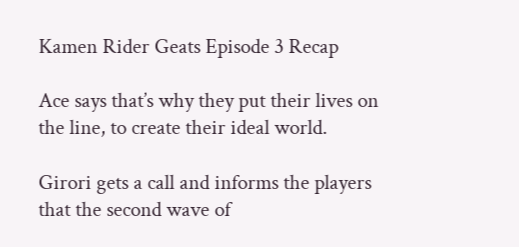Kamen Rider Geats Episode 3 Recap

Ace says that’s why they put their lives on the line, to create their ideal world.

Girori gets a call and informs the players that the second wave of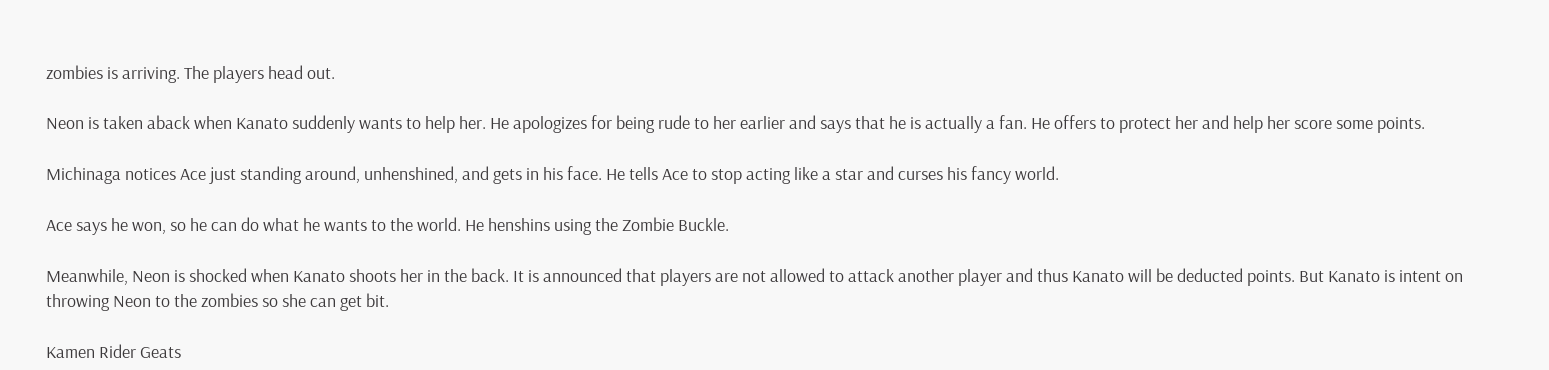zombies is arriving. The players head out.

Neon is taken aback when Kanato suddenly wants to help her. He apologizes for being rude to her earlier and says that he is actually a fan. He offers to protect her and help her score some points.

Michinaga notices Ace just standing around, unhenshined, and gets in his face. He tells Ace to stop acting like a star and curses his fancy world.

Ace says he won, so he can do what he wants to the world. He henshins using the Zombie Buckle.

Meanwhile, Neon is shocked when Kanato shoots her in the back. It is announced that players are not allowed to attack another player and thus Kanato will be deducted points. But Kanato is intent on throwing Neon to the zombies so she can get bit.

Kamen Rider Geats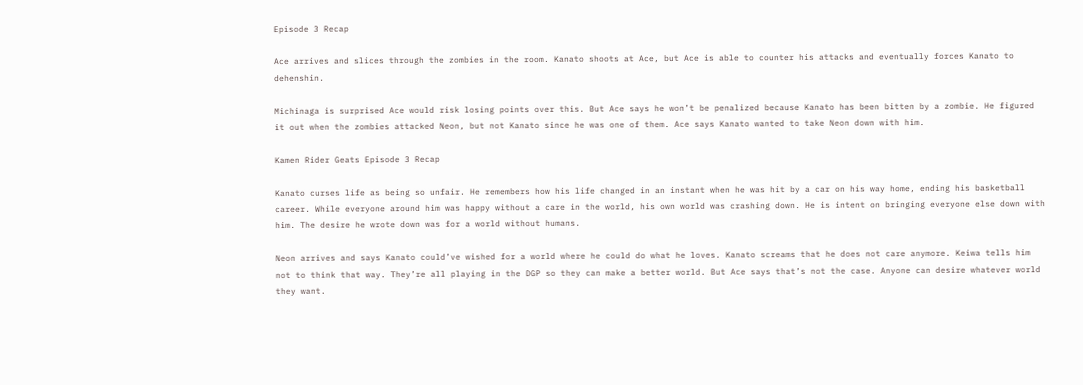Episode 3 Recap

Ace arrives and slices through the zombies in the room. Kanato shoots at Ace, but Ace is able to counter his attacks and eventually forces Kanato to dehenshin.

Michinaga is surprised Ace would risk losing points over this. But Ace says he won’t be penalized because Kanato has been bitten by a zombie. He figured it out when the zombies attacked Neon, but not Kanato since he was one of them. Ace says Kanato wanted to take Neon down with him.

Kamen Rider Geats Episode 3 Recap

Kanato curses life as being so unfair. He remembers how his life changed in an instant when he was hit by a car on his way home, ending his basketball career. While everyone around him was happy without a care in the world, his own world was crashing down. He is intent on bringing everyone else down with him. The desire he wrote down was for a world without humans.

Neon arrives and says Kanato could’ve wished for a world where he could do what he loves. Kanato screams that he does not care anymore. Keiwa tells him not to think that way. They’re all playing in the DGP so they can make a better world. But Ace says that’s not the case. Anyone can desire whatever world they want.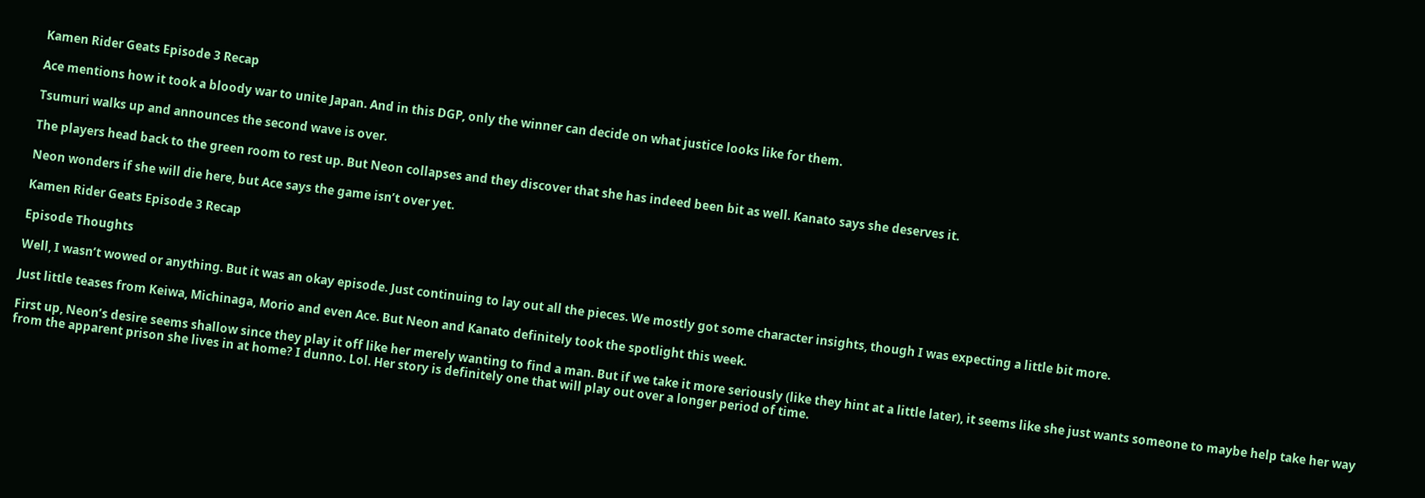Kamen Rider Geats Episode 3 Recap

Ace mentions how it took a bloody war to unite Japan. And in this DGP, only the winner can decide on what justice looks like for them.

Tsumuri walks up and announces the second wave is over.

The players head back to the green room to rest up. But Neon collapses and they discover that she has indeed been bit as well. Kanato says she deserves it.

Neon wonders if she will die here, but Ace says the game isn’t over yet.

Kamen Rider Geats Episode 3 Recap

Episode Thoughts

Well, I wasn’t wowed or anything. But it was an okay episode. Just continuing to lay out all the pieces. We mostly got some character insights, though I was expecting a little bit more.

Just little teases from Keiwa, Michinaga, Morio and even Ace. But Neon and Kanato definitely took the spotlight this week.

First up, Neon’s desire seems shallow since they play it off like her merely wanting to find a man. But if we take it more seriously (like they hint at a little later), it seems like she just wants someone to maybe help take her way from the apparent prison she lives in at home? I dunno. Lol. Her story is definitely one that will play out over a longer period of time.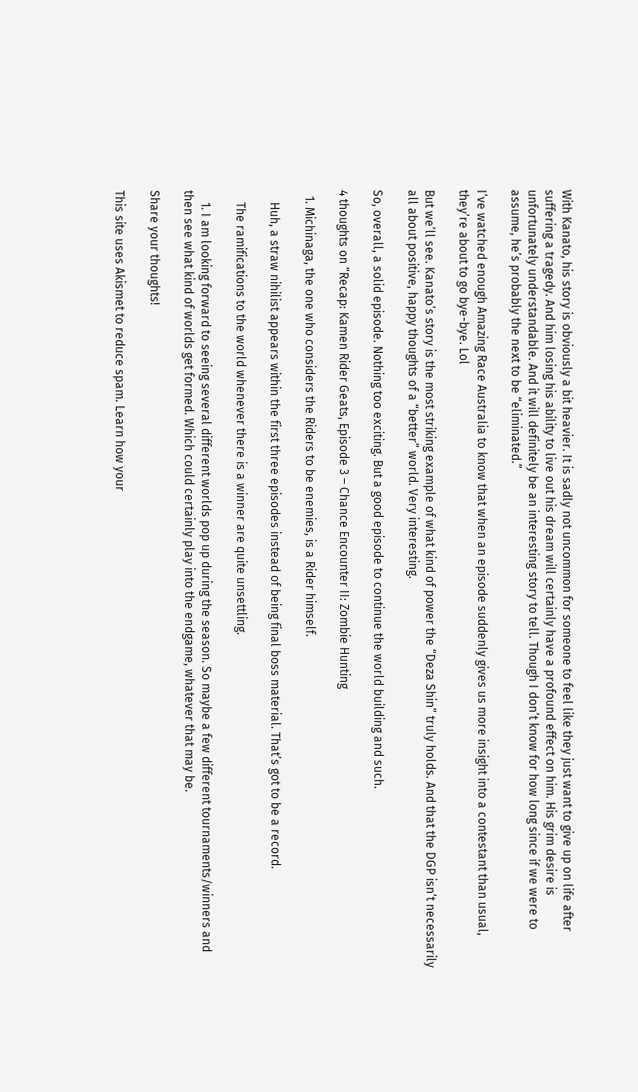With Kanato, his story is obviously a bit heavier. It is sadly not uncommon for someone to feel like they just want to give up on life after suffering a tragedy. And him losing his ability to live out his dream will certainly have a profound effect on him. His grim desire is unfortunately understandable. And it will definitely be an interesting story to tell. Though I don’t know for how long since if we were to assume, he’s probably the next to be “eliminated.”

I’ve watched enough Amazing Race Australia to know that when an episode suddenly gives us more insight into a contestant than usual, they’re about to go bye-bye. Lol

But we’ll see. Kanato’s story is the most striking example of what kind of power the “Deza Shin” truly holds. And that the DGP isn’t necessarily all about positive, happy thoughts of a “better” world. Very interesting.

So, overall, a solid episode. Nothing too exciting. But a good episode to continue the world building and such.

4 thoughts on “Recap: Kamen Rider Geats, Episode 3 – Chance Encounter II: Zombie Hunting

  1. Michinaga, the one who considers the Riders to be enemies, is a Rider himself.

    Huh, a straw nihilist appears within the first three episodes instead of being final boss material. That’s got to be a record.

    The ramifications to the world whenever there is a winner are quite unsettling.

    1. I am looking forward to seeing several different worlds pop up during the season. So maybe a few different tournaments/winners and then see what kind of worlds get formed. Which could certainly play into the endgame, whatever that may be.

Share your thoughts!

This site uses Akismet to reduce spam. Learn how your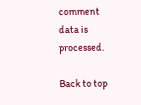comment data is processed.

Back to top